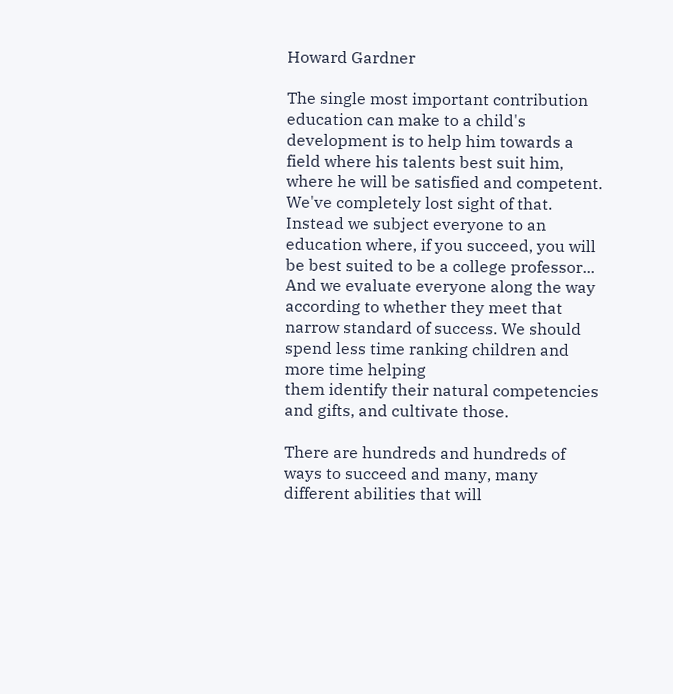Howard Gardner

The single most important contribution education can make to a child's development is to help him towards a field where his talents best suit him, where he will be satisfied and competent. We've completely lost sight of that. Instead we subject everyone to an education where, if you succeed, you will be best suited to be a college professor... And we evaluate everyone along the way according to whether they meet that narrow standard of success. We should spend less time ranking children and more time helping
them identify their natural competencies and gifts, and cultivate those.

There are hundreds and hundreds of ways to succeed and many, many different abilities that will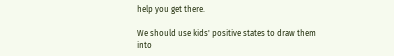help you get there.

We should use kids' positive states to draw them into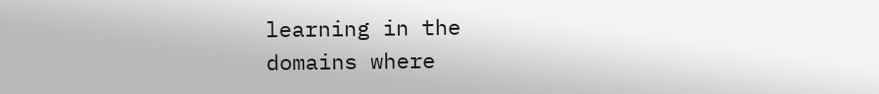learning in the
domains where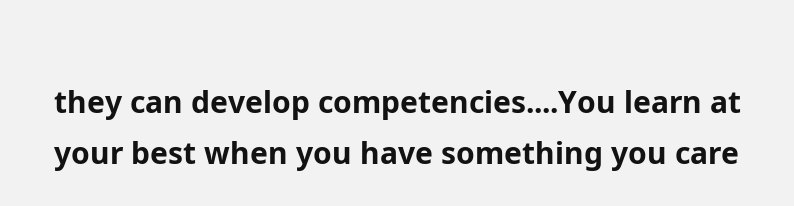they can develop competencies....You learn at your best when you have something you care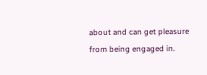about and can get pleasure from being engaged in.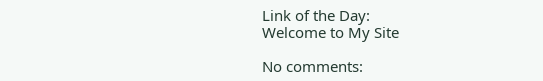Link of the Day:
Welcome to My Site

No comments: